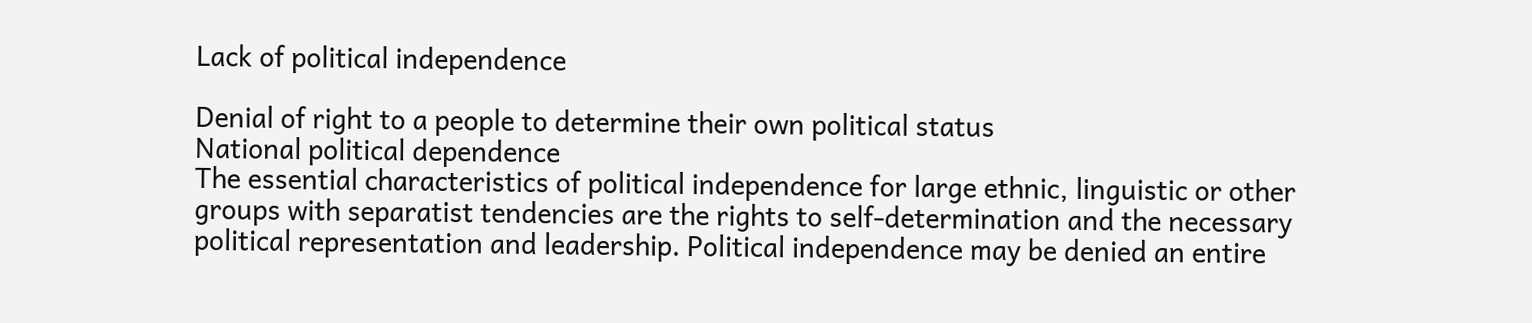Lack of political independence

Denial of right to a people to determine their own political status
National political dependence
The essential characteristics of political independence for large ethnic, linguistic or other groups with separatist tendencies are the rights to self-determination and the necessary political representation and leadership. Political independence may be denied an entire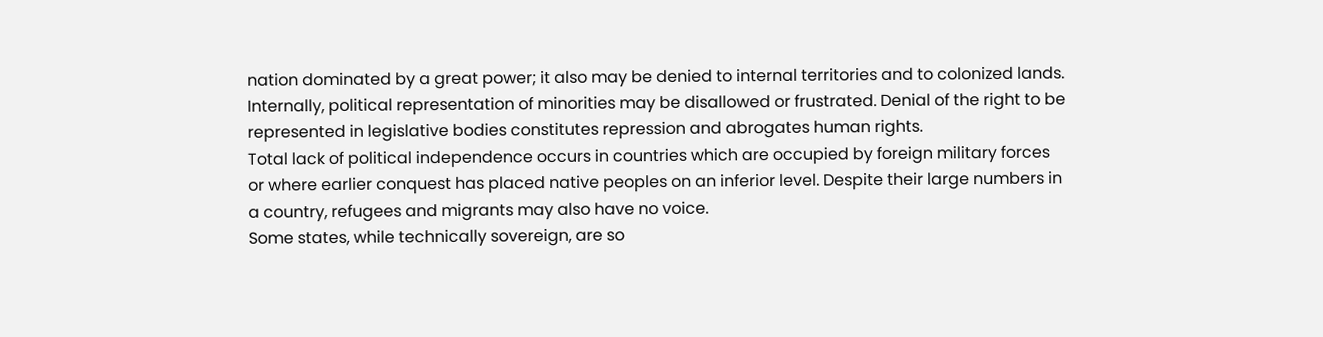nation dominated by a great power; it also may be denied to internal territories and to colonized lands. Internally, political representation of minorities may be disallowed or frustrated. Denial of the right to be represented in legislative bodies constitutes repression and abrogates human rights.
Total lack of political independence occurs in countries which are occupied by foreign military forces or where earlier conquest has placed native peoples on an inferior level. Despite their large numbers in a country, refugees and migrants may also have no voice.
Some states, while technically sovereign, are so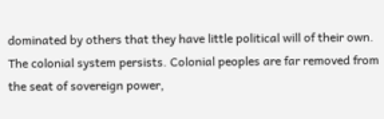dominated by others that they have little political will of their own. The colonial system persists. Colonial peoples are far removed from the seat of sovereign power,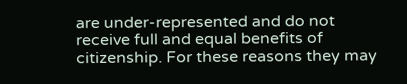are under-represented and do not receive full and equal benefits of citizenship. For these reasons they may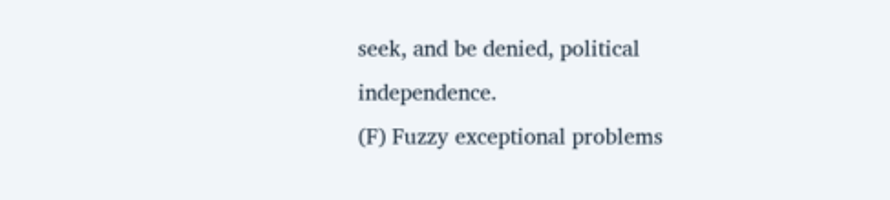seek, and be denied, political independence.
(F) Fuzzy exceptional problems